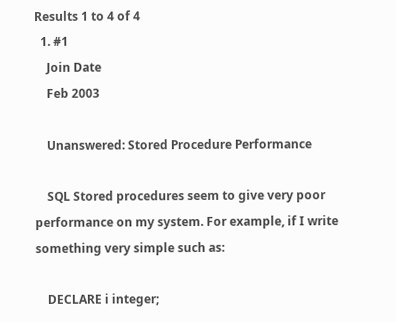Results 1 to 4 of 4
  1. #1
    Join Date
    Feb 2003

    Unanswered: Stored Procedure Performance

    SQL Stored procedures seem to give very poor performance on my system. For example, if I write something very simple such as:

    DECLARE i integer;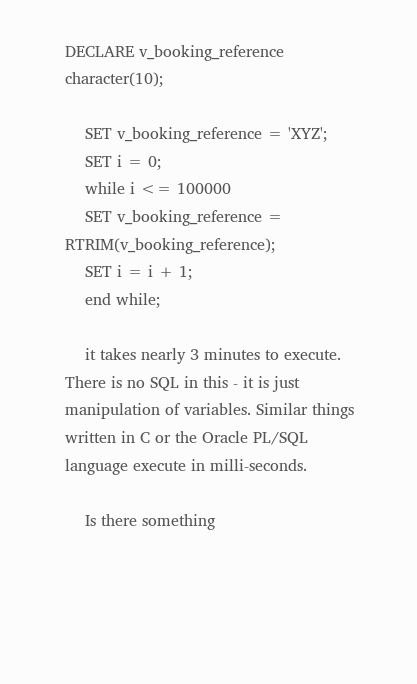DECLARE v_booking_reference character(10);

    SET v_booking_reference = 'XYZ';
    SET i = 0;
    while i <= 100000
    SET v_booking_reference = RTRIM(v_booking_reference);
    SET i = i + 1;
    end while;

    it takes nearly 3 minutes to execute. There is no SQL in this - it is just manipulation of variables. Similar things written in C or the Oracle PL/SQL language execute in milli-seconds.

    Is there something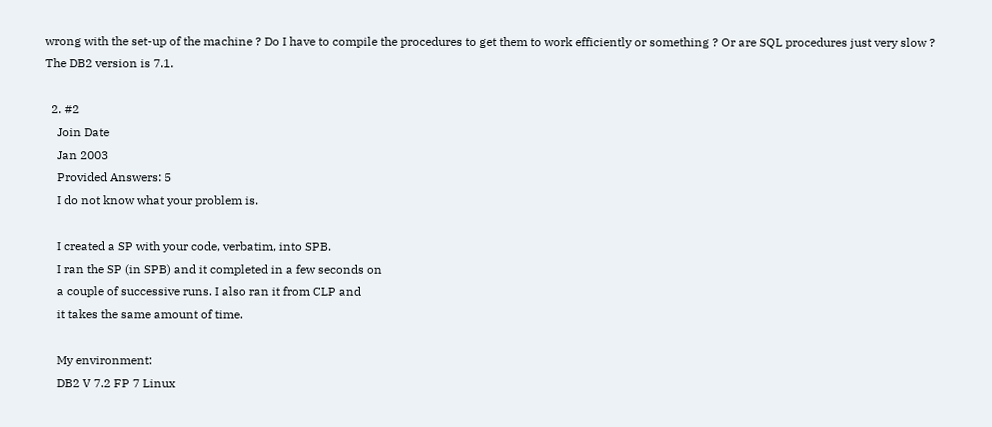wrong with the set-up of the machine ? Do I have to compile the procedures to get them to work efficiently or something ? Or are SQL procedures just very slow ? The DB2 version is 7.1.

  2. #2
    Join Date
    Jan 2003
    Provided Answers: 5
    I do not know what your problem is.

    I created a SP with your code, verbatim, into SPB.
    I ran the SP (in SPB) and it completed in a few seconds on
    a couple of successive runs. I also ran it from CLP and
    it takes the same amount of time.

    My environment:
    DB2 V 7.2 FP 7 Linux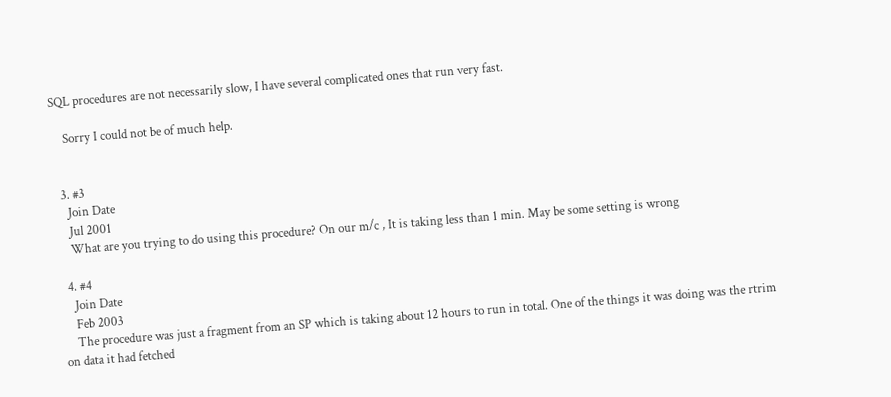SQL procedures are not necessarily slow, I have several complicated ones that run very fast.

    Sorry I could not be of much help.


  3. #3
    Join Date
    Jul 2001
    What are you trying to do using this procedure? On our m/c , It is taking less than 1 min. May be some setting is wrong

  4. #4
    Join Date
    Feb 2003
    The procedure was just a fragment from an SP which is taking about 12 hours to run in total. One of the things it was doing was the rtrim on data it had fetched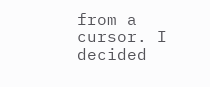from a cursor. I decided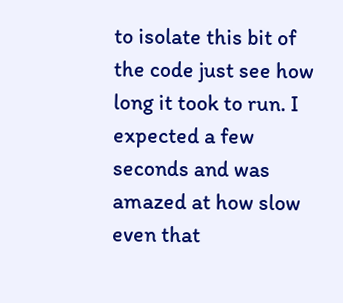to isolate this bit of the code just see how long it took to run. I expected a few seconds and was amazed at how slow even that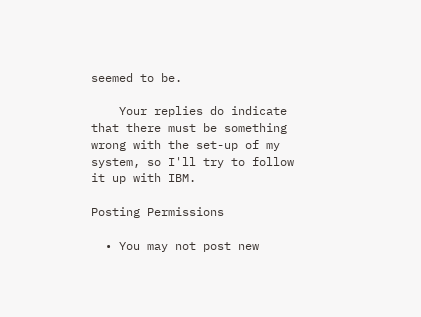seemed to be.

    Your replies do indicate that there must be something wrong with the set-up of my system, so I'll try to follow it up with IBM.

Posting Permissions

  • You may not post new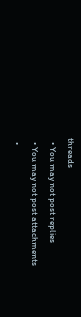threads
  • You may not post replies
  • You may not post attachments
  •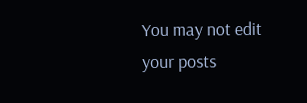You may not edit your posts